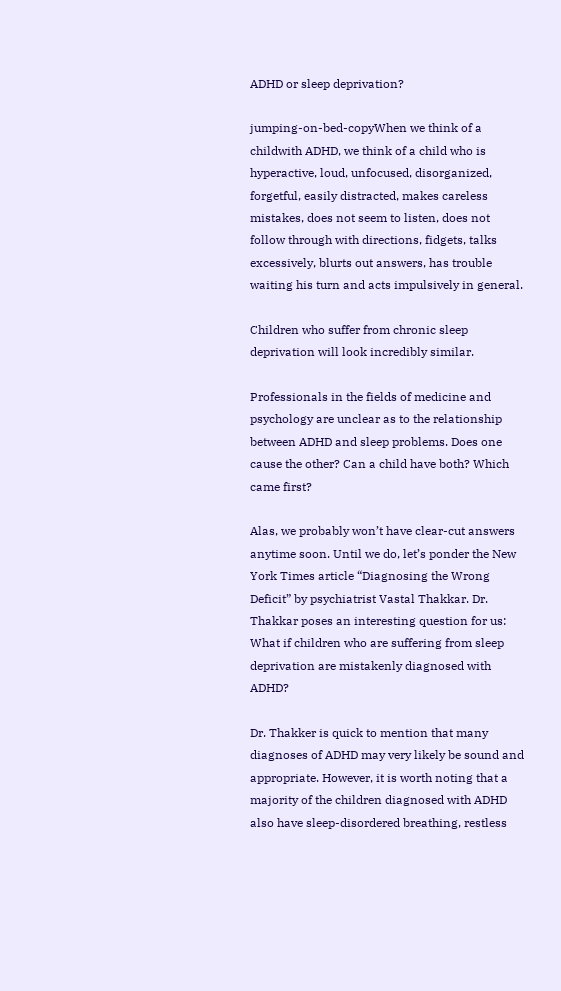ADHD or sleep deprivation?

jumping-on-bed-copyWhen we think of a childwith ADHD, we think of a child who is hyperactive, loud, unfocused, disorganized, forgetful, easily distracted, makes careless mistakes, does not seem to listen, does not follow through with directions, fidgets, talks excessively, blurts out answers, has trouble waiting his turn and acts impulsively in general.

Children who suffer from chronic sleep deprivation will look incredibly similar.

Professionals in the fields of medicine and psychology are unclear as to the relationship between ADHD and sleep problems. Does one cause the other? Can a child have both? Which came first?

Alas, we probably won’t have clear-cut answers anytime soon. Until we do, let’s ponder the New York Times article “Diagnosing the Wrong Deficit” by psychiatrist Vastal Thakkar. Dr. Thakkar poses an interesting question for us: What if children who are suffering from sleep deprivation are mistakenly diagnosed with ADHD?

Dr. Thakker is quick to mention that many diagnoses of ADHD may very likely be sound and appropriate. However, it is worth noting that a majority of the children diagnosed with ADHD also have sleep-disordered breathing, restless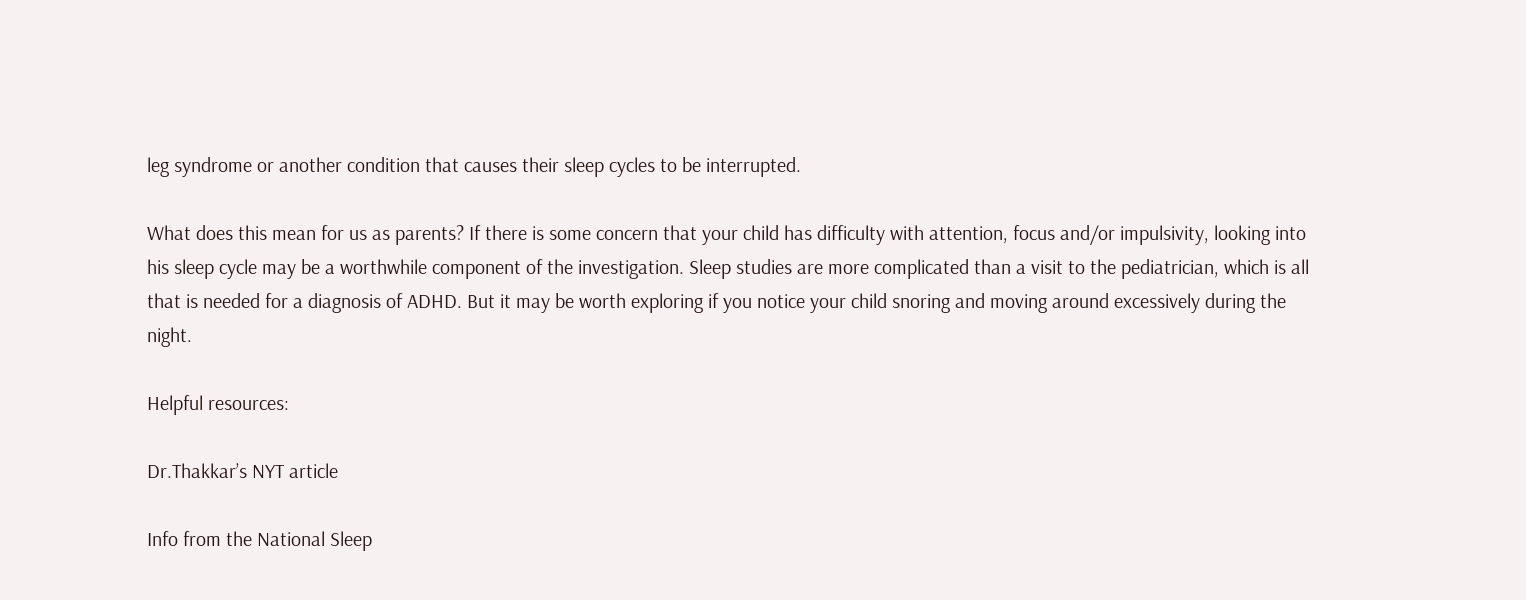leg syndrome or another condition that causes their sleep cycles to be interrupted.

What does this mean for us as parents? If there is some concern that your child has difficulty with attention, focus and/or impulsivity, looking into his sleep cycle may be a worthwhile component of the investigation. Sleep studies are more complicated than a visit to the pediatrician, which is all that is needed for a diagnosis of ADHD. But it may be worth exploring if you notice your child snoring and moving around excessively during the night.

Helpful resources:

Dr.Thakkar’s NYT article

Info from the National Sleep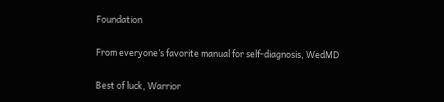Foundation

From everyone’s favorite manual for self-diagnosis, WedMD

Best of luck, Warrior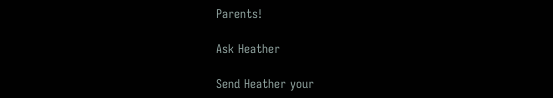Parents!

Ask Heather

Send Heather your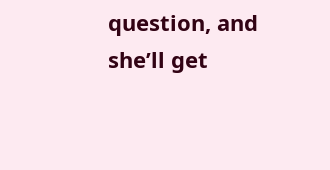question, and she’ll get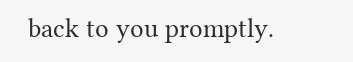back to you promptly.